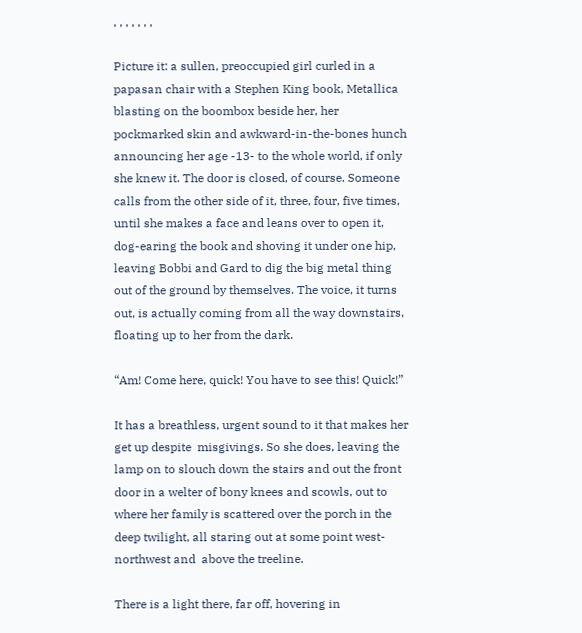, , , , , , ,

Picture it: a sullen, preoccupied girl curled in a papasan chair with a Stephen King book, Metallica blasting on the boombox beside her, her pockmarked skin and awkward-in-the-bones hunch announcing her age -13- to the whole world, if only she knew it. The door is closed, of course. Someone calls from the other side of it, three, four, five times, until she makes a face and leans over to open it, dog-earing the book and shoving it under one hip, leaving Bobbi and Gard to dig the big metal thing out of the ground by themselves. The voice, it turns out, is actually coming from all the way downstairs, floating up to her from the dark.

“Am! Come here, quick! You have to see this! Quick!”

It has a breathless, urgent sound to it that makes her get up despite  misgivings. So she does, leaving the lamp on to slouch down the stairs and out the front door in a welter of bony knees and scowls, out to where her family is scattered over the porch in the deep twilight, all staring out at some point west-northwest and  above the treeline.

There is a light there, far off, hovering in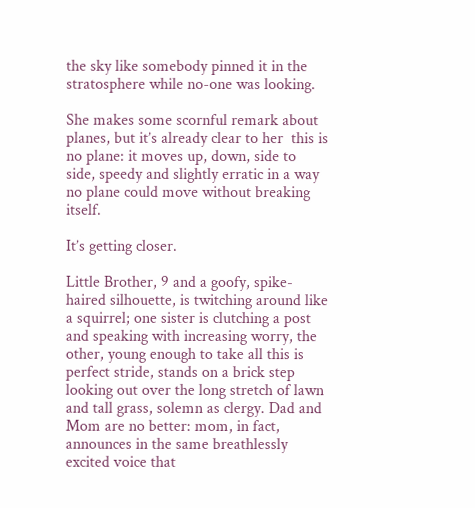the sky like somebody pinned it in the stratosphere while no-one was looking.

She makes some scornful remark about planes, but it’s already clear to her  this is no plane: it moves up, down, side to side, speedy and slightly erratic in a way no plane could move without breaking itself.

It’s getting closer.

Little Brother, 9 and a goofy, spike-haired silhouette, is twitching around like a squirrel; one sister is clutching a post and speaking with increasing worry, the other, young enough to take all this is perfect stride, stands on a brick step looking out over the long stretch of lawn and tall grass, solemn as clergy. Dad and Mom are no better: mom, in fact, announces in the same breathlessly excited voice that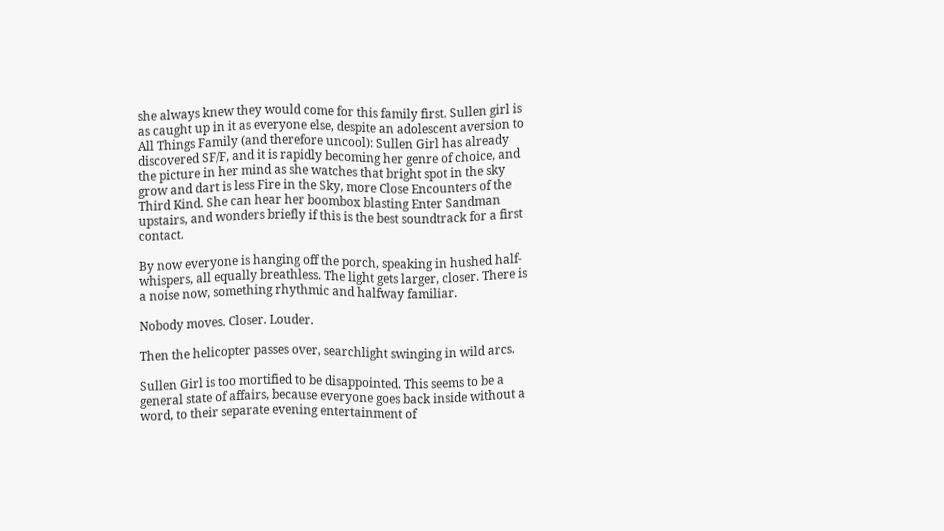she always knew they would come for this family first. Sullen girl is as caught up in it as everyone else, despite an adolescent aversion to All Things Family (and therefore uncool): Sullen Girl has already discovered SF/F, and it is rapidly becoming her genre of choice, and the picture in her mind as she watches that bright spot in the sky grow and dart is less Fire in the Sky, more Close Encounters of the Third Kind. She can hear her boombox blasting Enter Sandman upstairs, and wonders briefly if this is the best soundtrack for a first contact.

By now everyone is hanging off the porch, speaking in hushed half-whispers, all equally breathless. The light gets larger, closer. There is a noise now, something rhythmic and halfway familiar.

Nobody moves. Closer. Louder.

Then the helicopter passes over, searchlight swinging in wild arcs.

Sullen Girl is too mortified to be disappointed. This seems to be a general state of affairs, because everyone goes back inside without a word, to their separate evening entertainment of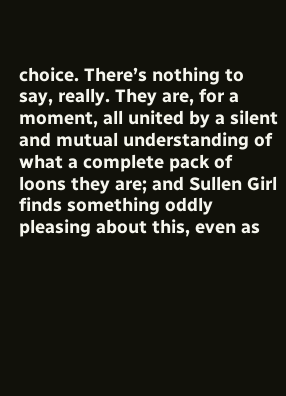choice. There’s nothing to say, really. They are, for a moment, all united by a silent and mutual understanding of what a complete pack of loons they are; and Sullen Girl finds something oddly pleasing about this, even as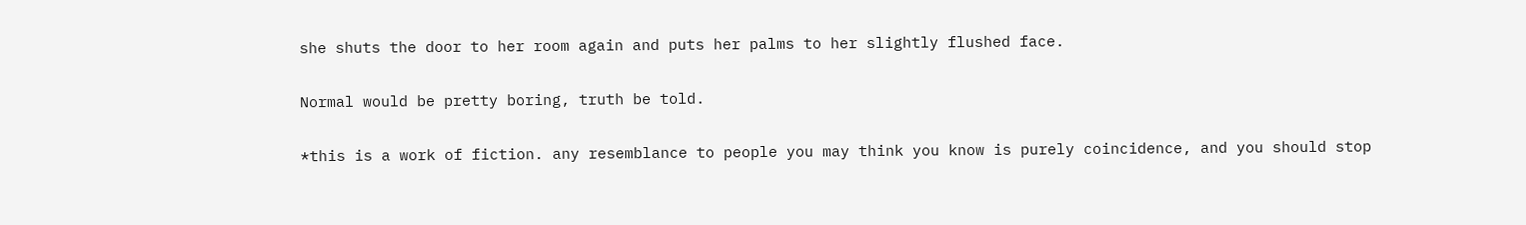she shuts the door to her room again and puts her palms to her slightly flushed face.

Normal would be pretty boring, truth be told.

*this is a work of fiction. any resemblance to people you may think you know is purely coincidence, and you should stop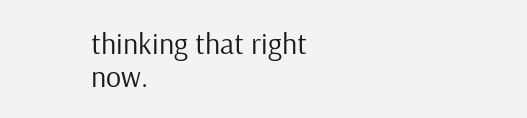thinking that right now.